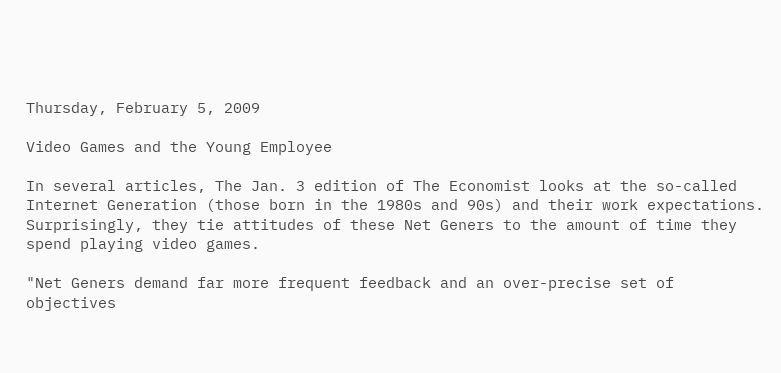Thursday, February 5, 2009

Video Games and the Young Employee

In several articles, The Jan. 3 edition of The Economist looks at the so-called Internet Generation (those born in the 1980s and 90s) and their work expectations. Surprisingly, they tie attitudes of these Net Geners to the amount of time they spend playing video games.

"Net Geners demand far more frequent feedback and an over-precise set of objectives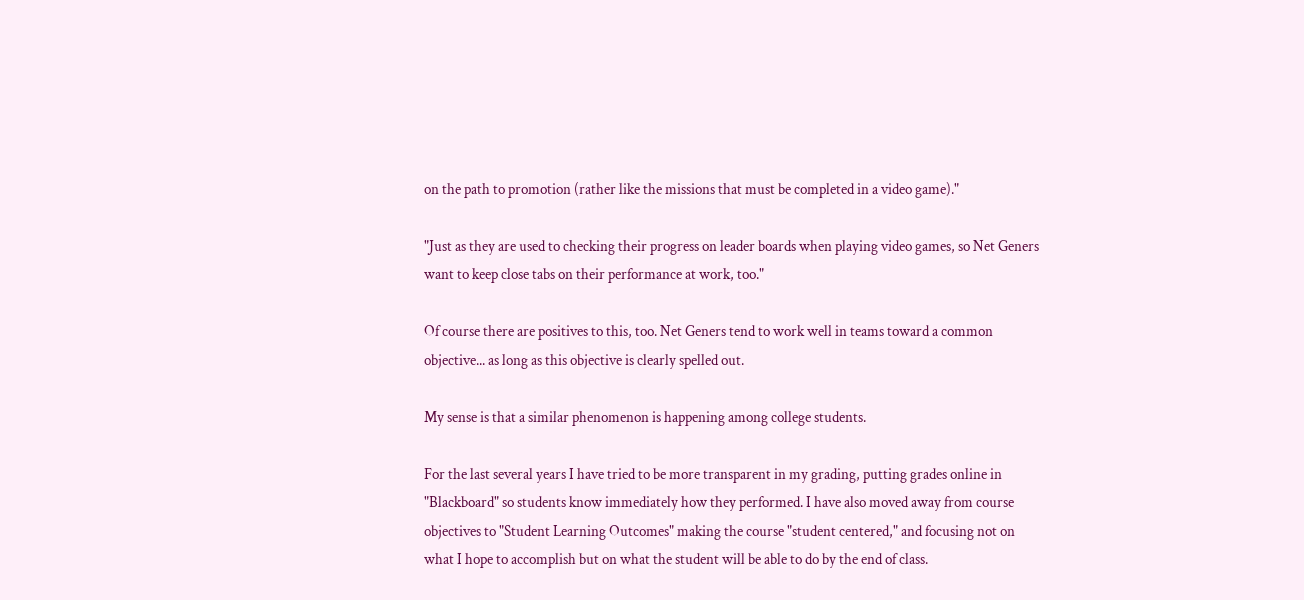on the path to promotion (rather like the missions that must be completed in a video game)."

"Just as they are used to checking their progress on leader boards when playing video games, so Net Geners want to keep close tabs on their performance at work, too."

Of course there are positives to this, too. Net Geners tend to work well in teams toward a common objective... as long as this objective is clearly spelled out.

My sense is that a similar phenomenon is happening among college students.

For the last several years I have tried to be more transparent in my grading, putting grades online in "Blackboard" so students know immediately how they performed. I have also moved away from course objectives to "Student Learning Outcomes" making the course "student centered," and focusing not on what I hope to accomplish but on what the student will be able to do by the end of class.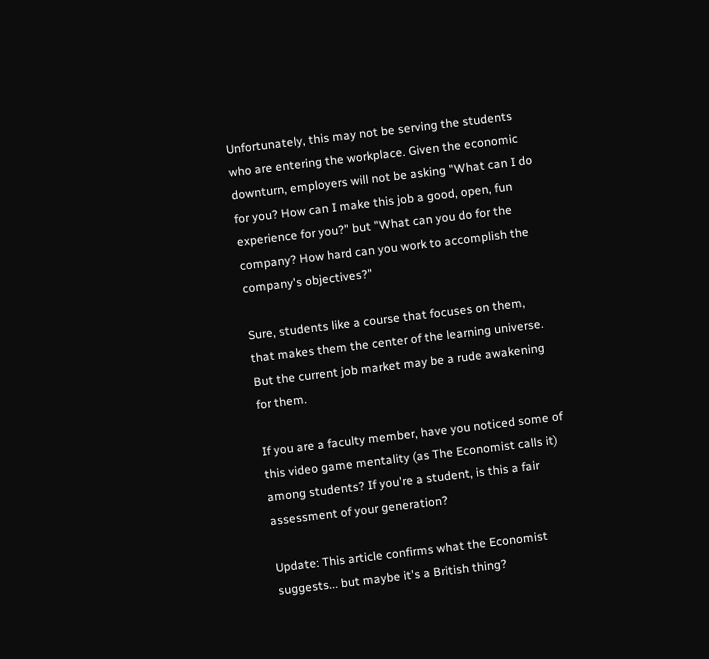Unfortunately, this may not be serving the students who are entering the workplace. Given the economic downturn, employers will not be asking "What can I do for you? How can I make this job a good, open, fun experience for you?" but "What can you do for the company? How hard can you work to accomplish the company's objectives?"

Sure, students like a course that focuses on them, that makes them the center of the learning universe. But the current job market may be a rude awakening for them.

If you are a faculty member, have you noticed some of this video game mentality (as The Economist calls it) among students? If you're a student, is this a fair assessment of your generation?

Update: This article confirms what the Economist suggests... but maybe it's a British thing?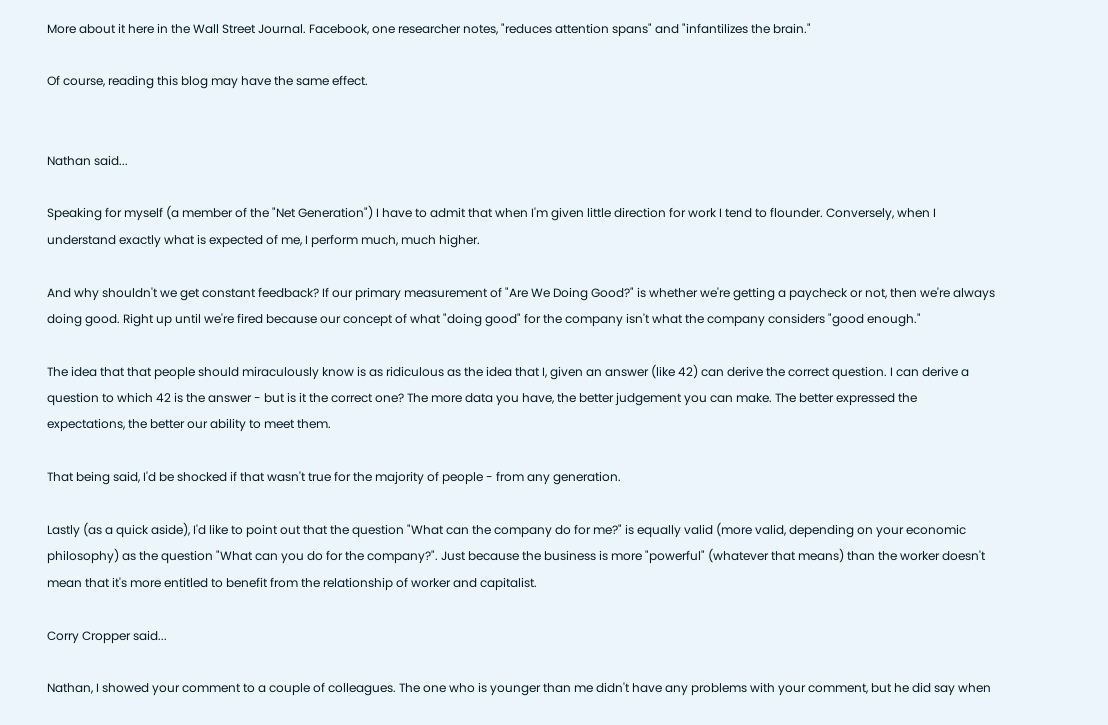More about it here in the Wall Street Journal. Facebook, one researcher notes, "reduces attention spans" and "infantilizes the brain."

Of course, reading this blog may have the same effect.


Nathan said...

Speaking for myself (a member of the "Net Generation") I have to admit that when I'm given little direction for work I tend to flounder. Conversely, when I understand exactly what is expected of me, I perform much, much higher.

And why shouldn't we get constant feedback? If our primary measurement of "Are We Doing Good?" is whether we're getting a paycheck or not, then we're always doing good. Right up until we're fired because our concept of what "doing good" for the company isn't what the company considers "good enough."

The idea that that people should miraculously know is as ridiculous as the idea that I, given an answer (like 42) can derive the correct question. I can derive a question to which 42 is the answer - but is it the correct one? The more data you have, the better judgement you can make. The better expressed the expectations, the better our ability to meet them.

That being said, I'd be shocked if that wasn't true for the majority of people - from any generation.

Lastly (as a quick aside), I'd like to point out that the question "What can the company do for me?" is equally valid (more valid, depending on your economic philosophy) as the question "What can you do for the company?". Just because the business is more "powerful" (whatever that means) than the worker doesn't mean that it's more entitled to benefit from the relationship of worker and capitalist.

Corry Cropper said...

Nathan, I showed your comment to a couple of colleagues. The one who is younger than me didn't have any problems with your comment, but he did say when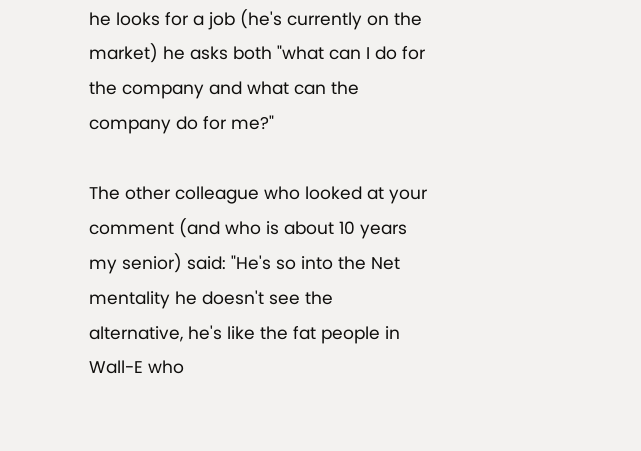he looks for a job (he's currently on the market) he asks both "what can I do for the company and what can the company do for me?"

The other colleague who looked at your comment (and who is about 10 years my senior) said: "He's so into the Net mentality he doesn't see the alternative, he's like the fat people in Wall-E who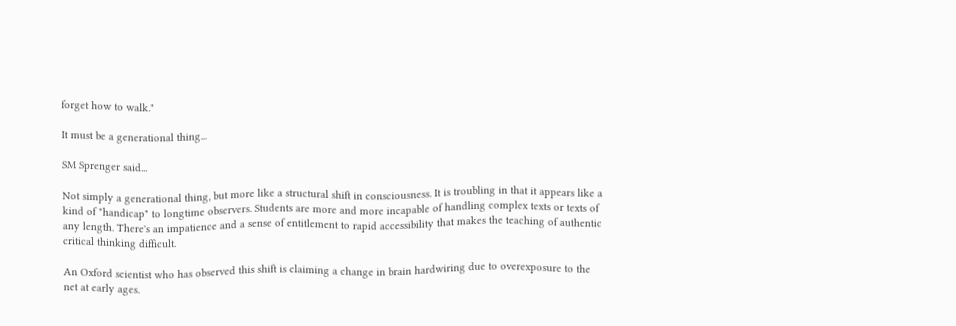forget how to walk."

It must be a generational thing...

SM Sprenger said...

Not simply a generational thing, but more like a structural shift in consciousness. It is troubling in that it appears like a kind of "handicap" to longtime observers. Students are more and more incapable of handling complex texts or texts of any length. There's an impatience and a sense of entitlement to rapid accessibility that makes the teaching of authentic critical thinking difficult.

An Oxford scientist who has observed this shift is claiming a change in brain hardwiring due to overexposure to the net at early ages.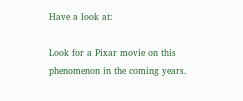Have a look at:

Look for a Pixar movie on this phenomenon in the coming years.